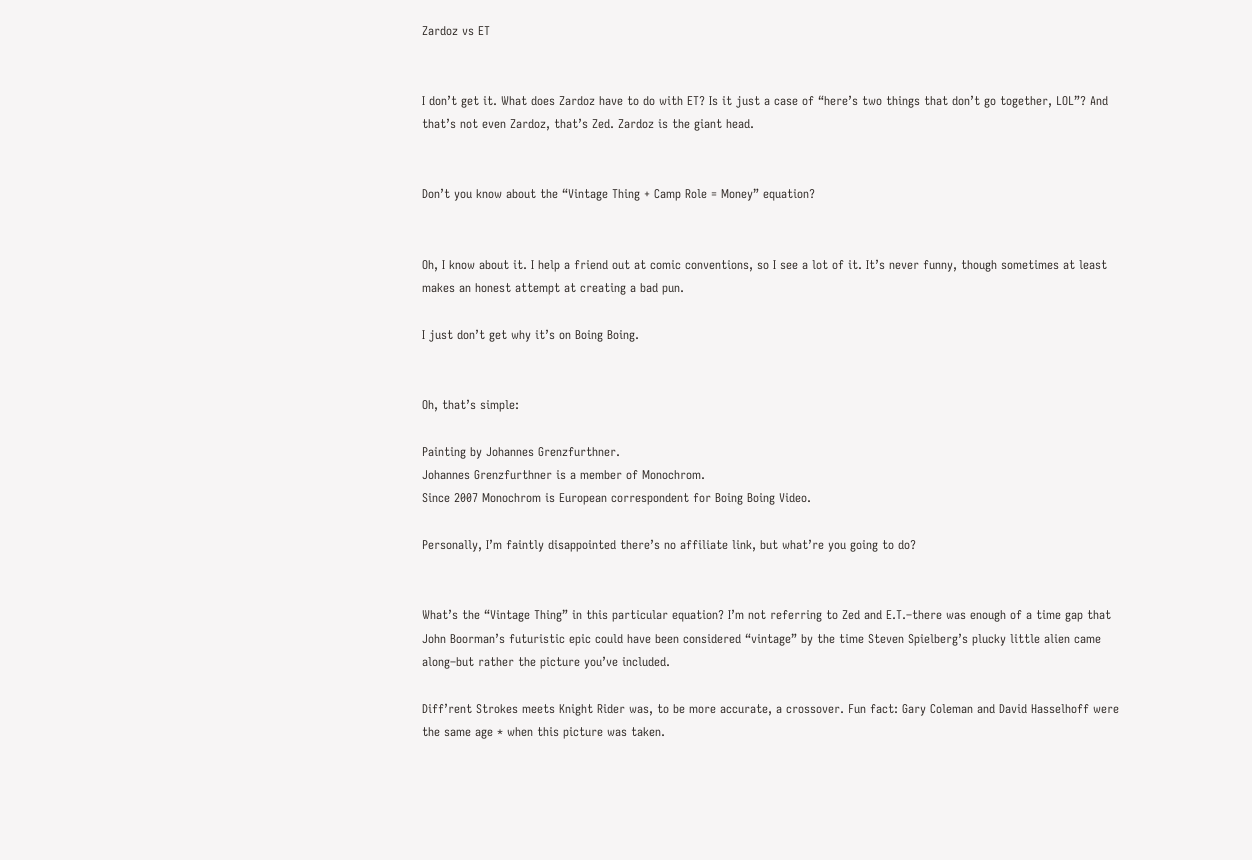Zardoz vs ET


I don’t get it. What does Zardoz have to do with ET? Is it just a case of “here’s two things that don’t go together, LOL”? And that’s not even Zardoz, that’s Zed. Zardoz is the giant head.


Don’t you know about the “Vintage Thing + Camp Role = Money” equation?


Oh, I know about it. I help a friend out at comic conventions, so I see a lot of it. It’s never funny, though sometimes at least makes an honest attempt at creating a bad pun.

I just don’t get why it’s on Boing Boing.


Oh, that’s simple:

Painting by Johannes Grenzfurthner.
Johannes Grenzfurthner is a member of Monochrom.
Since 2007 Monochrom is European correspondent for Boing Boing Video.

Personally, I’m faintly disappointed there’s no affiliate link, but what’re you going to do?


What’s the “Vintage Thing” in this particular equation? I’m not referring to Zed and E.T.–there was enough of a time gap that John Boorman’s futuristic epic could have been considered “vintage” by the time Steven Spielberg’s plucky little alien came along–but rather the picture you’ve included.

Diff’rent Strokes meets Knight Rider was, to be more accurate, a crossover. Fun fact: Gary Coleman and David Hasselhoff were the same age * when this picture was taken.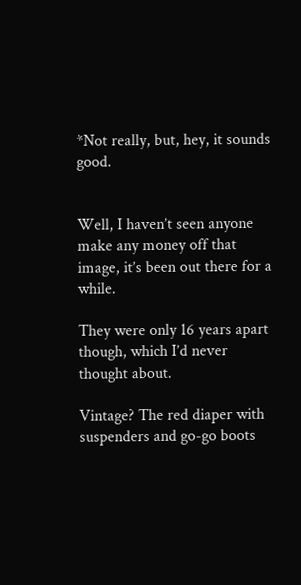*Not really, but, hey, it sounds good.


Well, I haven’t seen anyone make any money off that image, it’s been out there for a while.

They were only 16 years apart though, which I’d never thought about.

Vintage? The red diaper with suspenders and go-go boots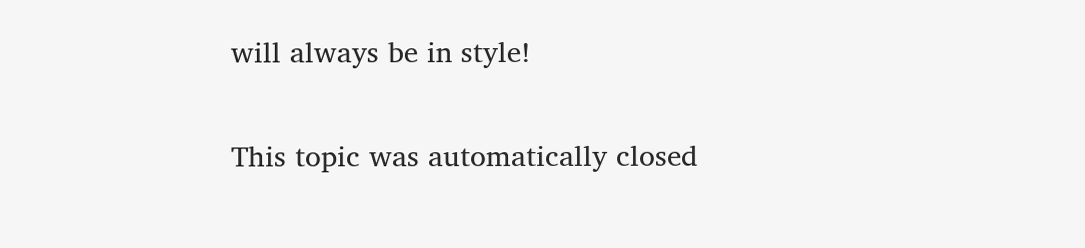will always be in style!


This topic was automatically closed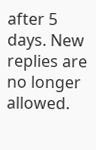after 5 days. New replies are no longer allowed.